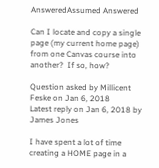AnsweredAssumed Answered

Can I locate and copy a single page (my current home page) from one Canvas course into another?  If so, how?

Question asked by Millicent Feske on Jan 6, 2018
Latest reply on Jan 6, 2018 by James Jones

I have spent a lot of time creating a HOME page in a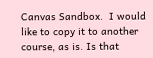Canvas Sandbox.  I would like to copy it to another course, as is. Is that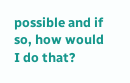possible and if so, how would I do that?